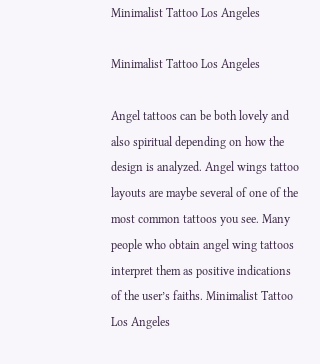Minimalist Tattoo Los Angeles

Minimalist Tattoo Los Angeles

Angel tattoos can be both lovely and also spiritual depending on how the design is analyzed. Angel wings tattoo layouts are maybe several of one of the most common tattoos you see. Many people who obtain angel wing tattoos interpret them as positive indications of the user’s faiths. Minimalist Tattoo Los Angeles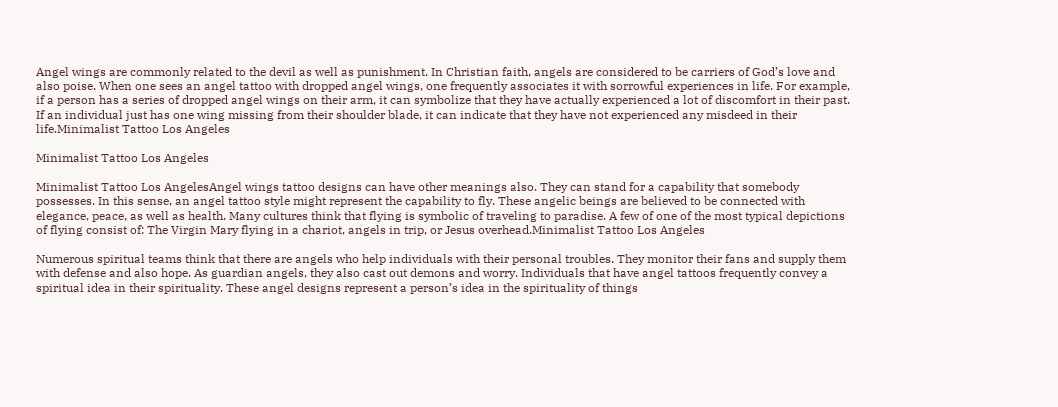Angel wings are commonly related to the devil as well as punishment. In Christian faith, angels are considered to be carriers of God’s love and also poise. When one sees an angel tattoo with dropped angel wings, one frequently associates it with sorrowful experiences in life. For example, if a person has a series of dropped angel wings on their arm, it can symbolize that they have actually experienced a lot of discomfort in their past. If an individual just has one wing missing from their shoulder blade, it can indicate that they have not experienced any misdeed in their life.Minimalist Tattoo Los Angeles

Minimalist Tattoo Los Angeles

Minimalist Tattoo Los AngelesAngel wings tattoo designs can have other meanings also. They can stand for a capability that somebody possesses. In this sense, an angel tattoo style might represent the capability to fly. These angelic beings are believed to be connected with elegance, peace, as well as health. Many cultures think that flying is symbolic of traveling to paradise. A few of one of the most typical depictions of flying consist of: The Virgin Mary flying in a chariot, angels in trip, or Jesus overhead.Minimalist Tattoo Los Angeles

Numerous spiritual teams think that there are angels who help individuals with their personal troubles. They monitor their fans and supply them with defense and also hope. As guardian angels, they also cast out demons and worry. Individuals that have angel tattoos frequently convey a spiritual idea in their spirituality. These angel designs represent a person’s idea in the spirituality of things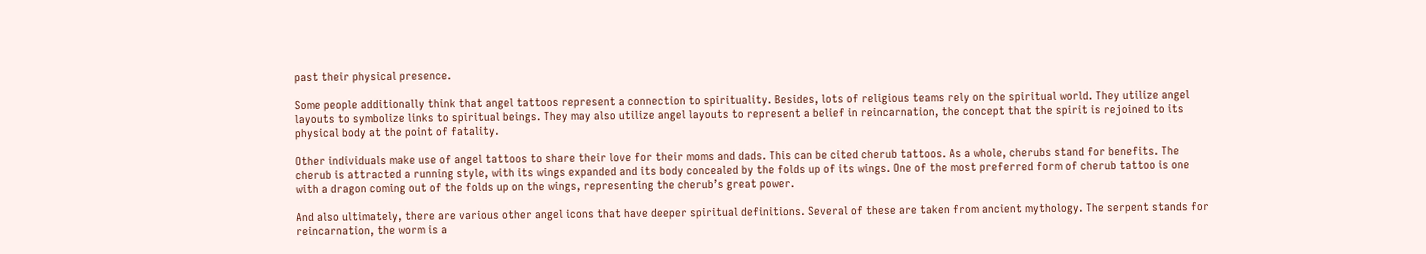past their physical presence.

Some people additionally think that angel tattoos represent a connection to spirituality. Besides, lots of religious teams rely on the spiritual world. They utilize angel layouts to symbolize links to spiritual beings. They may also utilize angel layouts to represent a belief in reincarnation, the concept that the spirit is rejoined to its physical body at the point of fatality.

Other individuals make use of angel tattoos to share their love for their moms and dads. This can be cited cherub tattoos. As a whole, cherubs stand for benefits. The cherub is attracted a running style, with its wings expanded and its body concealed by the folds up of its wings. One of the most preferred form of cherub tattoo is one with a dragon coming out of the folds up on the wings, representing the cherub’s great power.

And also ultimately, there are various other angel icons that have deeper spiritual definitions. Several of these are taken from ancient mythology. The serpent stands for reincarnation, the worm is a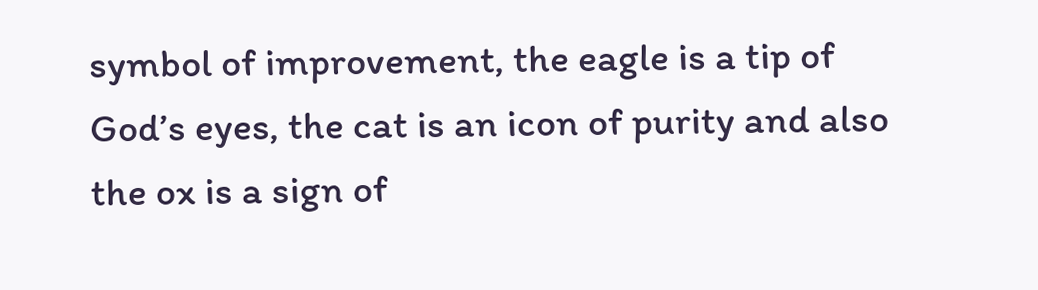symbol of improvement, the eagle is a tip of God’s eyes, the cat is an icon of purity and also the ox is a sign of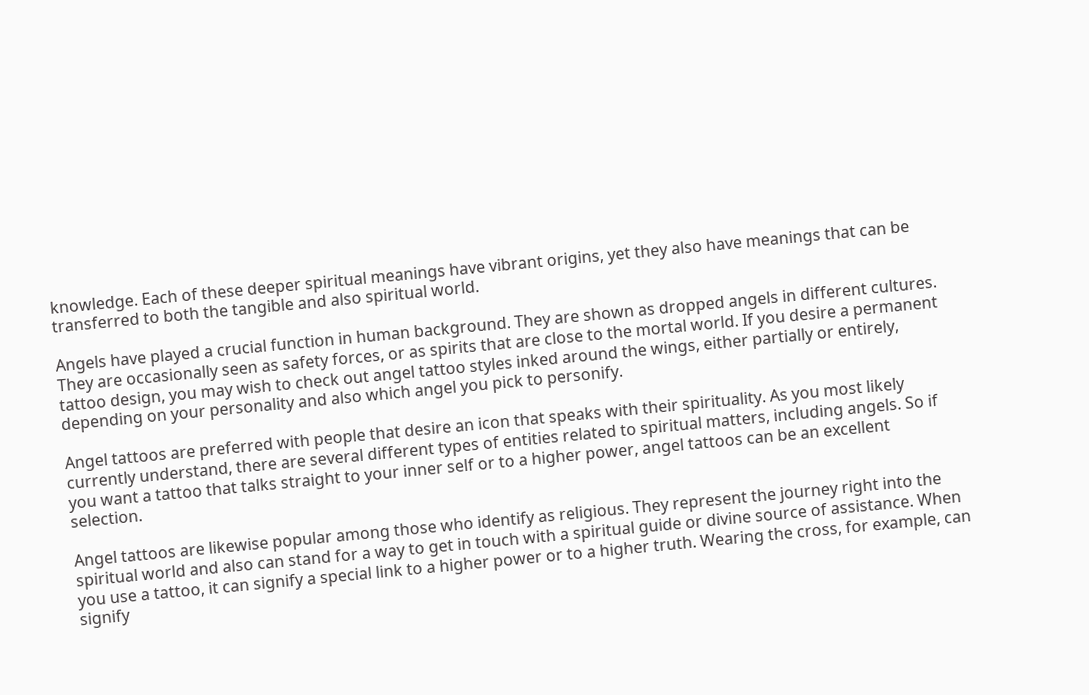knowledge. Each of these deeper spiritual meanings have vibrant origins, yet they also have meanings that can be transferred to both the tangible and also spiritual world.

Angels have played a crucial function in human background. They are shown as dropped angels in different cultures. They are occasionally seen as safety forces, or as spirits that are close to the mortal world. If you desire a permanent tattoo design, you may wish to check out angel tattoo styles inked around the wings, either partially or entirely, depending on your personality and also which angel you pick to personify.

Angel tattoos are preferred with people that desire an icon that speaks with their spirituality. As you most likely currently understand, there are several different types of entities related to spiritual matters, including angels. So if you want a tattoo that talks straight to your inner self or to a higher power, angel tattoos can be an excellent selection.

Angel tattoos are likewise popular among those who identify as religious. They represent the journey right into the spiritual world and also can stand for a way to get in touch with a spiritual guide or divine source of assistance. When you use a tattoo, it can signify a special link to a higher power or to a higher truth. Wearing the cross, for example, can signify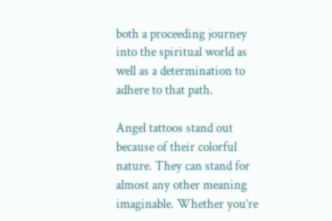both a proceeding journey into the spiritual world as well as a determination to adhere to that path.

Angel tattoos stand out because of their colorful nature. They can stand for almost any other meaning imaginable. Whether you’re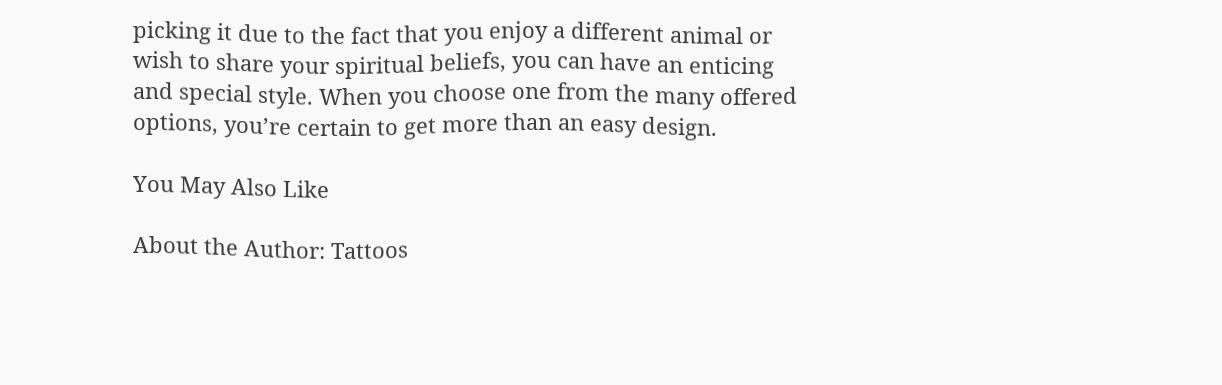picking it due to the fact that you enjoy a different animal or wish to share your spiritual beliefs, you can have an enticing and special style. When you choose one from the many offered options, you’re certain to get more than an easy design.

You May Also Like

About the Author: Tattoos